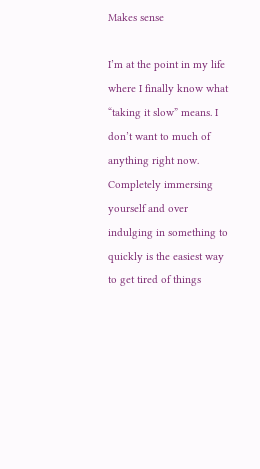Makes sense

I’m at the point in my life where I finally know what “taking it slow” means. I don’t want to much of anything right now. Completely immersing yourself and over indulging in something to quickly is the easiest way to get tired of things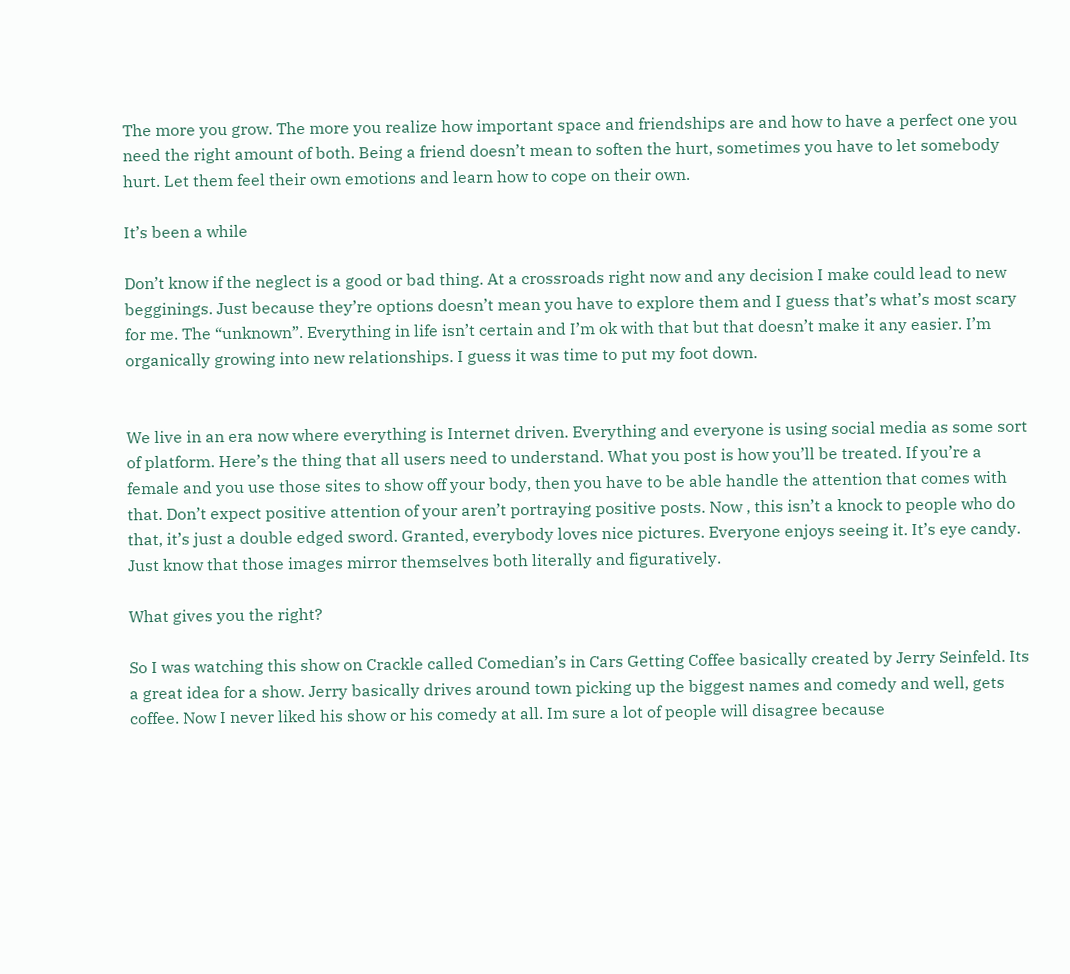The more you grow. The more you realize how important space and friendships are and how to have a perfect one you need the right amount of both. Being a friend doesn’t mean to soften the hurt, sometimes you have to let somebody hurt. Let them feel their own emotions and learn how to cope on their own.

It’s been a while

Don’t know if the neglect is a good or bad thing. At a crossroads right now and any decision I make could lead to new begginings. Just because they’re options doesn’t mean you have to explore them and I guess that’s what’s most scary for me. The “unknown”. Everything in life isn’t certain and I’m ok with that but that doesn’t make it any easier. I’m organically growing into new relationships. I guess it was time to put my foot down.


We live in an era now where everything is Internet driven. Everything and everyone is using social media as some sort of platform. Here’s the thing that all users need to understand. What you post is how you’ll be treated. If you’re a female and you use those sites to show off your body, then you have to be able handle the attention that comes with that. Don’t expect positive attention of your aren’t portraying positive posts. Now , this isn’t a knock to people who do that, it’s just a double edged sword. Granted, everybody loves nice pictures. Everyone enjoys seeing it. It’s eye candy. Just know that those images mirror themselves both literally and figuratively.

What gives you the right?

So I was watching this show on Crackle called Comedian’s in Cars Getting Coffee basically created by Jerry Seinfeld. Its a great idea for a show. Jerry basically drives around town picking up the biggest names and comedy and well, gets coffee. Now I never liked his show or his comedy at all. Im sure a lot of people will disagree because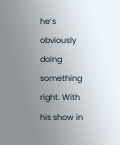he’s obviously doing something right. With his show in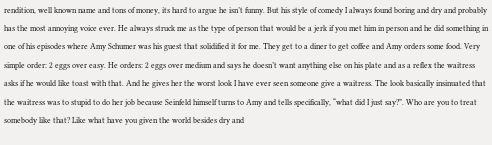rendition, well known name and tons of money, its hard to argue he isn’t funny. But his style of comedy I always found boring and dry and probably has the most annoying voice ever. He always struck me as the type of person that would be a jerk if you met him in person and he did something in one of his episodes where Amy Schumer was his guest that solidified it for me. They get to a diner to get coffee and Amy orders some food. Very simple order: 2 eggs over easy. He orders: 2 eggs over medium and says he doesn’t want anything else on his plate and as a reflex the waitress asks if he would like toast with that. And he gives her the worst look I have ever seen someone give a waitress. The look basically insinuated that the waitress was to stupid to do her job because Seinfeld himself turns to Amy and tells specifically, “what did I just say?”. Who are you to treat somebody like that? Like what have you given the world besides dry and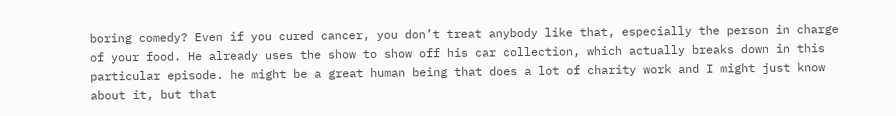boring comedy? Even if you cured cancer, you don’t treat anybody like that, especially the person in charge of your food. He already uses the show to show off his car collection, which actually breaks down in this particular episode. he might be a great human being that does a lot of charity work and I might just know about it, but that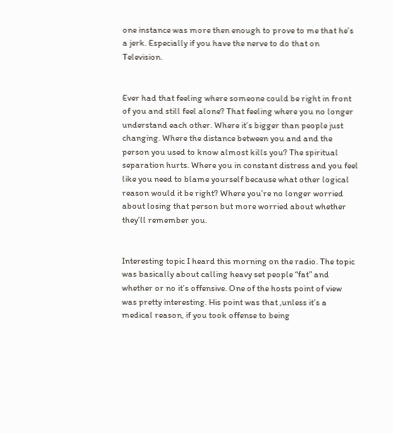one instance was more then enough to prove to me that he’s a jerk. Especially if you have the nerve to do that on Television.


Ever had that feeling where someone could be right in front of you and still feel alone? That feeling where you no longer understand each other. Where it’s bigger than people just changing. Where the distance between you and and the person you used to know almost kills you? The spiritual separation hurts. Where you in constant distress and you feel like you need to blame yourself because what other logical reason would it be right? Where you’re no longer worried about losing that person but more worried about whether they’ll remember you.


Interesting topic I heard this morning on the radio. The topic was basically about calling heavy set people “fat” and whether or no it’s offensive. One of the hosts point of view was pretty interesting. His point was that ,unless it’s a medical reason, if you took offense to being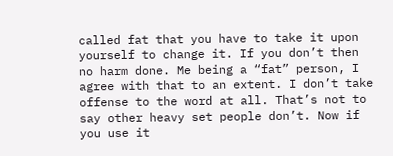called fat that you have to take it upon yourself to change it. If you don’t then no harm done. Me being a “fat” person, I agree with that to an extent. I don’t take offense to the word at all. That’s not to say other heavy set people don’t. Now if you use it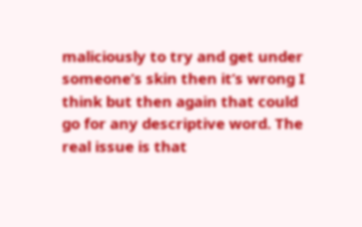maliciously to try and get under someone’s skin then it’s wrong I think but then again that could go for any descriptive word. The real issue is that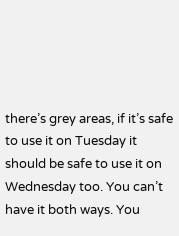there’s grey areas, if it’s safe to use it on Tuesday it should be safe to use it on Wednesday too. You can’t have it both ways. You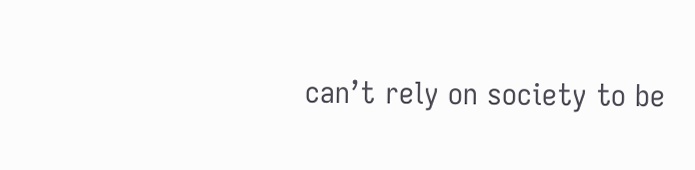can’t rely on society to be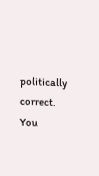politically correct. You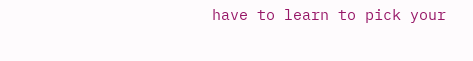have to learn to pick your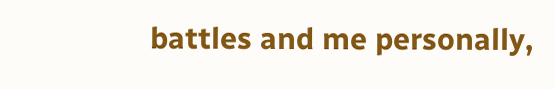battles and me personally,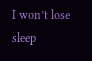I won’t lose sleep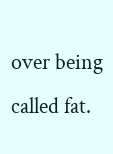over being called fat.